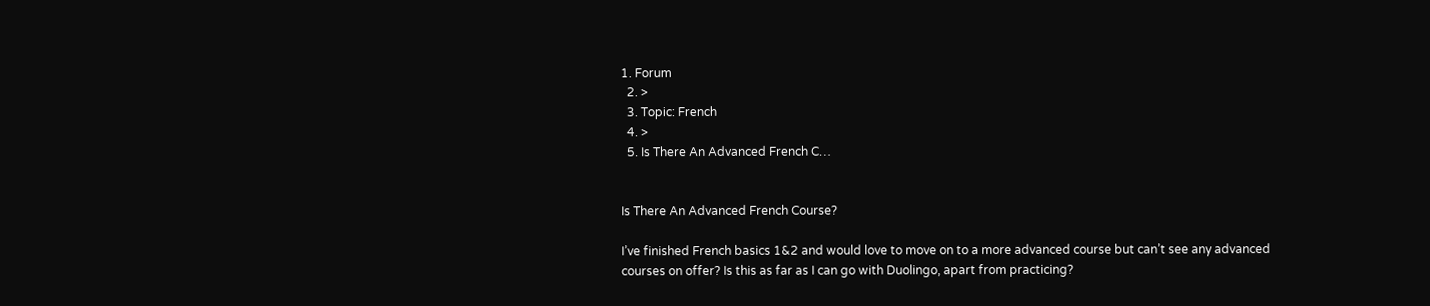1. Forum
  2. >
  3. Topic: French
  4. >
  5. Is There An Advanced French C…


Is There An Advanced French Course?

I’ve finished French basics 1&2 and would love to move on to a more advanced course but can’t see any advanced courses on offer? Is this as far as I can go with Duolingo, apart from practicing?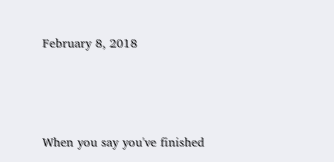February 8, 2018



When you say you've finished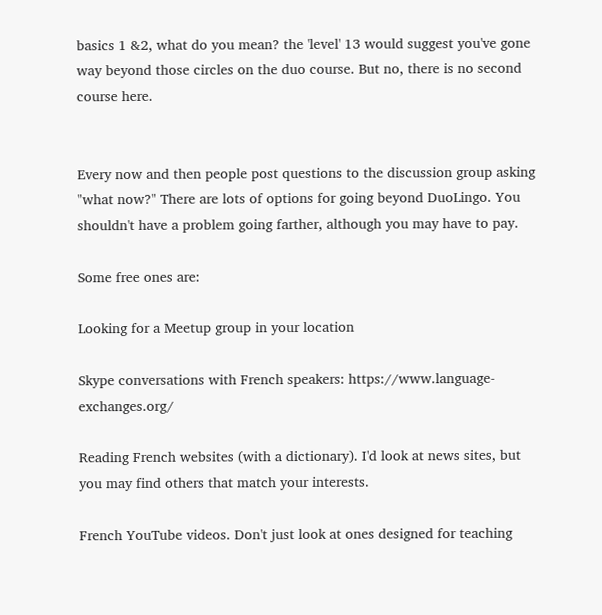basics 1 &2, what do you mean? the 'level' 13 would suggest you've gone way beyond those circles on the duo course. But no, there is no second course here.


Every now and then people post questions to the discussion group asking "what now?" There are lots of options for going beyond DuoLingo. You shouldn't have a problem going farther, although you may have to pay.

Some free ones are:

Looking for a Meetup group in your location

Skype conversations with French speakers: https://www.language-exchanges.org/

Reading French websites (with a dictionary). I'd look at news sites, but you may find others that match your interests.

French YouTube videos. Don't just look at ones designed for teaching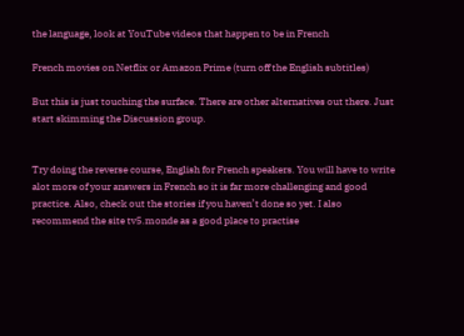the language, look at YouTube videos that happen to be in French

French movies on Netflix or Amazon Prime (turn off the English subtitles)

But this is just touching the surface. There are other alternatives out there. Just start skimming the Discussion group.


Try doing the reverse course, English for French speakers. You will have to write alot more of your answers in French so it is far more challenging and good practice. Also, check out the stories if you haven’t done so yet. I also recommend the site tv5.monde as a good place to practise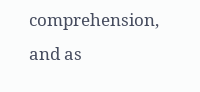comprehension, and as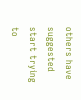others have suggested start trying to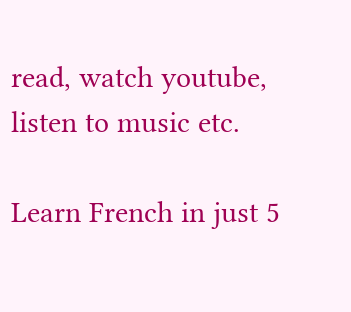read, watch youtube, listen to music etc.

Learn French in just 5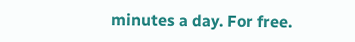minutes a day. For free.